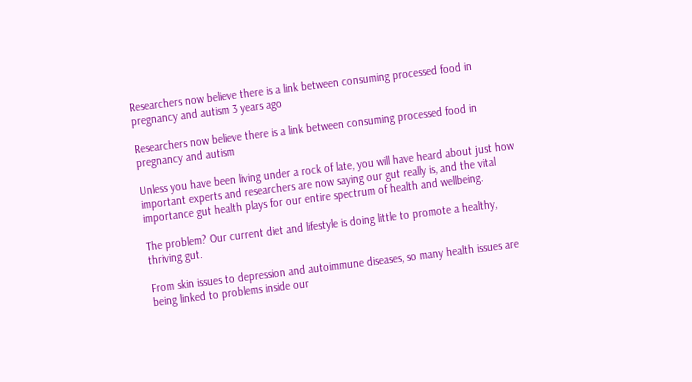Researchers now believe there is a link between consuming processed food in pregnancy and autism 3 years ago

Researchers now believe there is a link between consuming processed food in pregnancy and autism

Unless you have been living under a rock of late, you will have heard about just how important experts and researchers are now saying our gut really is, and the vital importance gut health plays for our entire spectrum of health and wellbeing.

The problem? Our current diet and lifestyle is doing little to promote a healthy, thriving gut.

From skin issues to depression and autoimmune diseases, so many health issues are being linked to problems inside our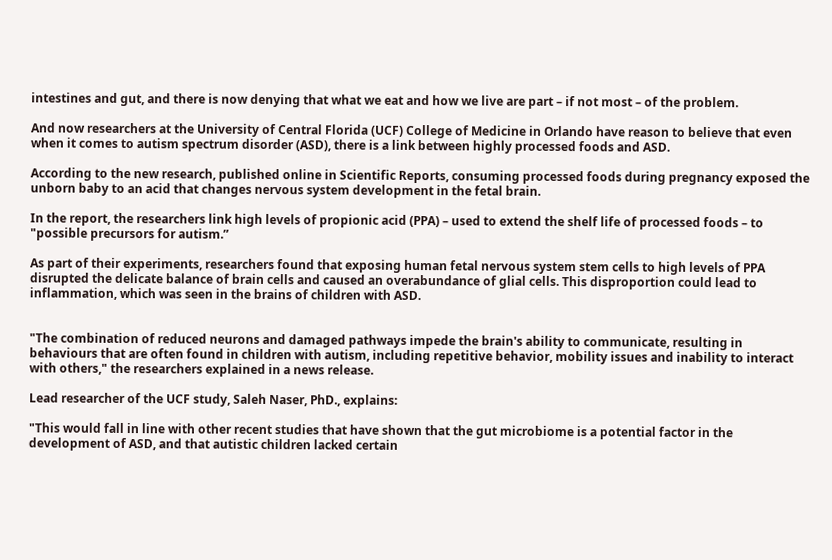intestines and gut, and there is now denying that what we eat and how we live are part – if not most – of the problem.

And now researchers at the University of Central Florida (UCF) College of Medicine in Orlando have reason to believe that even when it comes to autism spectrum disorder (ASD), there is a link between highly processed foods and ASD.

According to the new research, published online in Scientific Reports, consuming processed foods during pregnancy exposed the unborn baby to an acid that changes nervous system development in the fetal brain.

In the report, the researchers link high levels of propionic acid (PPA) – used to extend the shelf life of processed foods – to "possible precursors for autism.”

As part of their experiments, researchers found that exposing human fetal nervous system stem cells to high levels of PPA disrupted the delicate balance of brain cells and caused an overabundance of glial cells. This disproportion could lead to inflammation, which was seen in the brains of children with ASD.


"The combination of reduced neurons and damaged pathways impede the brain's ability to communicate, resulting in behaviours that are often found in children with autism, including repetitive behavior, mobility issues and inability to interact with others," the researchers explained in a news release.

Lead researcher of the UCF study, Saleh Naser, PhD., explains:

"This would fall in line with other recent studies that have shown that the gut microbiome is a potential factor in the development of ASD, and that autistic children lacked certain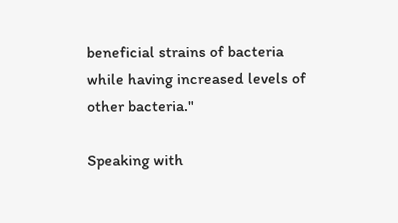beneficial strains of bacteria while having increased levels of other bacteria."

Speaking with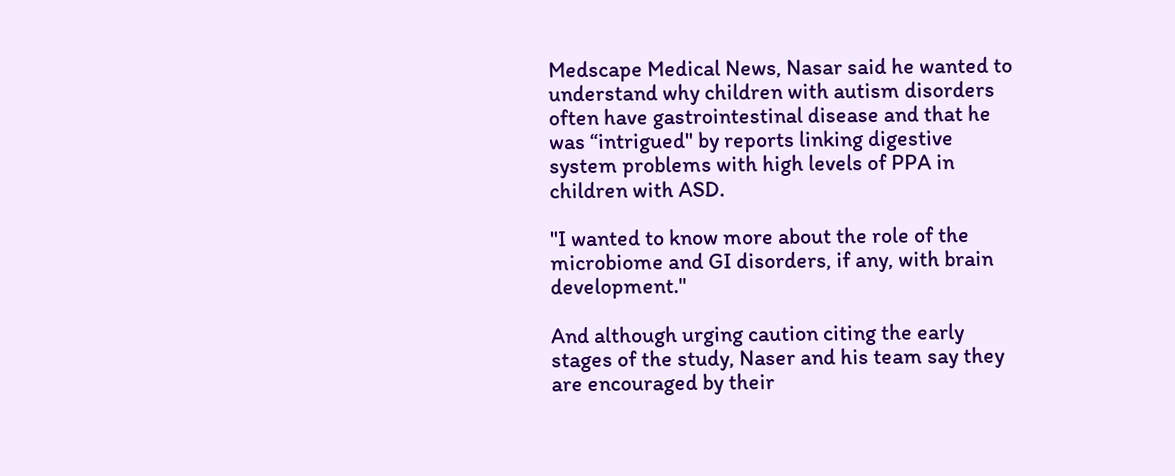Medscape Medical News, Nasar said he wanted to understand why children with autism disorders often have gastrointestinal disease and that he was “intrigued" by reports linking digestive system problems with high levels of PPA in children with ASD.

"I wanted to know more about the role of the microbiome and GI disorders, if any, with brain development."

And although urging caution citing the early stages of the study, Naser and his team say they are encouraged by their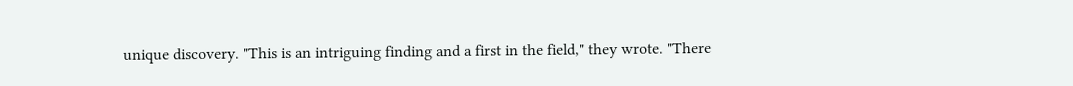unique discovery. "This is an intriguing finding and a first in the field," they wrote. "There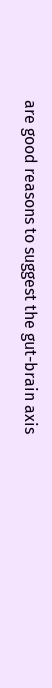are good reasons to suggest the gut-brain axis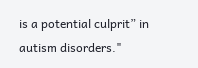is a potential culprit” in autism disorders."